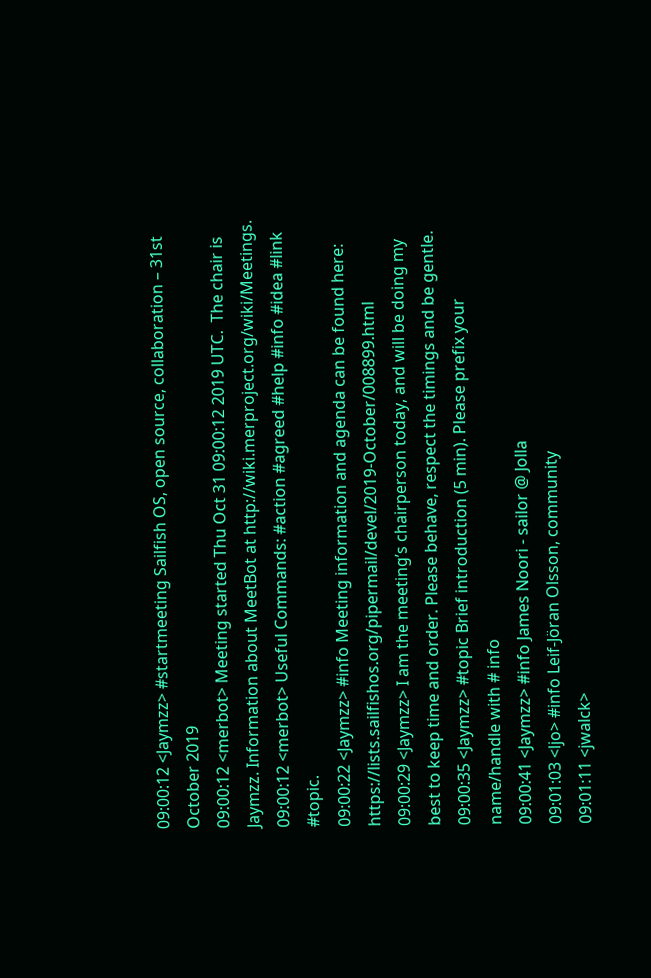09:00:12 <Jaymzz> #startmeeting Sailfish OS, open source, collaboration – 31st October 2019
09:00:12 <merbot> Meeting started Thu Oct 31 09:00:12 2019 UTC.  The chair is Jaymzz. Information about MeetBot at http://wiki.merproject.org/wiki/Meetings.
09:00:12 <merbot> Useful Commands: #action #agreed #help #info #idea #link #topic.
09:00:22 <Jaymzz> #info Meeting information and agenda can be found here: https://lists.sailfishos.org/pipermail/devel/2019-October/008899.html
09:00:29 <Jaymzz> I am the meeting’s chairperson today, and will be doing my best to keep time and order. Please behave, respect the timings and be gentle.
09:00:35 <Jaymzz> #topic Brief introduction (5 min). Please prefix your name/handle with # info
09:00:41 <Jaymzz> #info James Noori - sailor @ Jolla
09:01:03 <ljo> #info Leif-Jöran Olsson, community
09:01:11 <jwalck>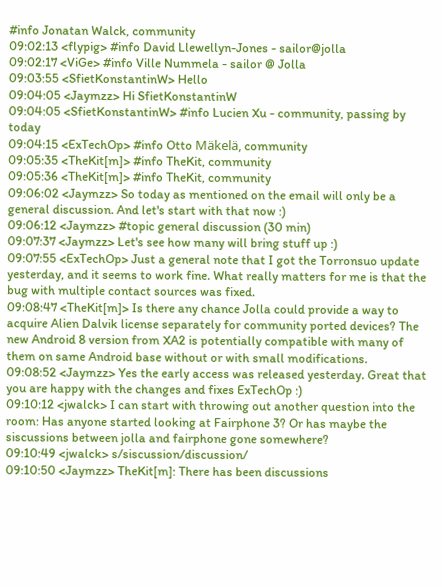#info Jonatan Walck, community
09:02:13 <flypig> #info David Llewellyn-Jones - sailor@jolla
09:02:17 <ViGe> #info Ville Nummela - sailor @ Jolla
09:03:55 <SfietKonstantinW> Hello
09:04:05 <Jaymzz> Hi SfietKonstantinW
09:04:05 <SfietKonstantinW> #info Lucien Xu - community, passing by today
09:04:15 <ExTechOp> #info Otto Mäkelä, community
09:05:35 <TheKit[m]> #info TheKit, community
09:05:36 <TheKit[m]> #info TheKit, community
09:06:02 <Jaymzz> So today as mentioned on the email will only be a general discussion. And let's start with that now :)
09:06:12 <Jaymzz> #topic general discussion (30 min)
09:07:37 <Jaymzz> Let's see how many will bring stuff up :)
09:07:55 <ExTechOp> Just a general note that I got the Torronsuo update yesterday, and it seems to work fine. What really matters for me is that the bug with multiple contact sources was fixed.
09:08:47 <TheKit[m]> Is there any chance Jolla could provide a way to acquire Alien Dalvik license separately for community ported devices? The new Android 8 version from XA2 is potentially compatible with many of them on same Android base without or with small modifications.
09:08:52 <Jaymzz> Yes the early access was released yesterday. Great that you are happy with the changes and fixes ExTechOp :)
09:10:12 <jwalck> I can start with throwing out another question into the room: Has anyone started looking at Fairphone 3? Or has maybe the siscussions between jolla and fairphone gone somewhere?
09:10:49 <jwalck> s/siscussion/discussion/
09:10:50 <Jaymzz> TheKit[m]: There has been discussions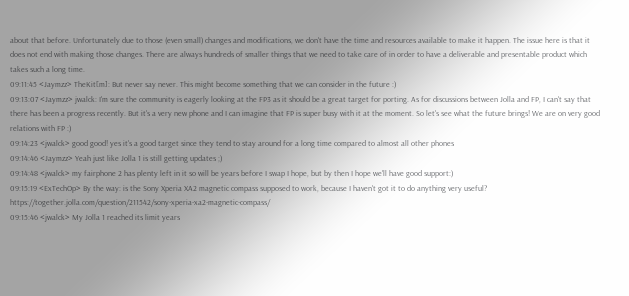about that before. Unfortunately due to those (even small) changes and modifications, we don't have the time and resources available to make it happen. The issue here is that it does not end with making those changes. There are always hundreds of smaller things that we need to take care of in order to have a deliverable and presentable product which takes such a long time.
09:11:45 <Jaymzz> TheKit[m]: But never say never. This might become something that we can consider in the future :)
09:13:07 <Jaymzz> jwalck: I'm sure the community is eagerly looking at the FP3 as it should be a great target for porting. As for discussions between Jolla and FP, I can't say that there has been a progress recently. But it's a very new phone and I can imagine that FP is super busy with it at the moment. So let's see what the future brings! We are on very good relations with FP :)
09:14:23 <jwalck> good good! yes it's a good target since they tend to stay around for a long time compared to almost all other phones
09:14:46 <Jaymzz> Yeah just like Jolla 1 is still getting updates ;)
09:14:48 <jwalck> my fairphone 2 has plenty left in it so will be years before I swap I hope, but by then I hope we'll have good support:)
09:15:19 <ExTechOp> By the way: is the Sony Xperia XA2 magnetic compass supposed to work, because I haven't got it to do anything very useful? https://together.jolla.com/question/211542/sony-xperia-xa2-magnetic-compass/
09:15:46 <jwalck> My Jolla 1 reached its limit years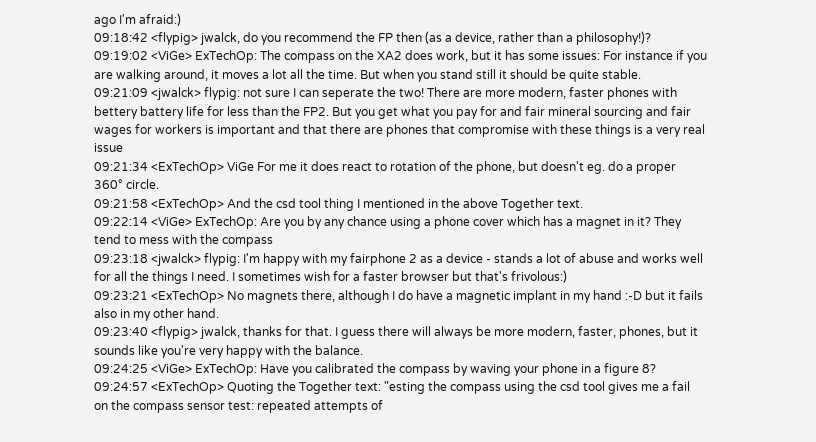ago I'm afraid:)
09:18:42 <flypig> jwalck, do you recommend the FP then (as a device, rather than a philosophy!)?
09:19:02 <ViGe> ExTechOp: The compass on the XA2 does work, but it has some issues: For instance if you are walking around, it moves a lot all the time. But when you stand still it should be quite stable.
09:21:09 <jwalck> flypig: not sure I can seperate the two! There are more modern, faster phones with bettery battery life for less than the FP2. But you get what you pay for and fair mineral sourcing and fair wages for workers is important and that there are phones that compromise with these things is a very real issue
09:21:34 <ExTechOp> ViGe For me it does react to rotation of the phone, but doesn't eg. do a proper 360° circle.
09:21:58 <ExTechOp> And the csd tool thing I mentioned in the above Together text.
09:22:14 <ViGe> ExTechOp: Are you by any chance using a phone cover which has a magnet in it? They tend to mess with the compass
09:23:18 <jwalck> flypig: I'm happy with my fairphone 2 as a device - stands a lot of abuse and works well for all the things I need. I sometimes wish for a faster browser but that's frivolous:)
09:23:21 <ExTechOp> No magnets there, although I do have a magnetic implant in my hand :-D but it fails also in my other hand.
09:23:40 <flypig> jwalck, thanks for that. I guess there will always be more modern, faster, phones, but it sounds like you're very happy with the balance.
09:24:25 <ViGe> ExTechOp: Have you calibrated the compass by waving your phone in a figure 8?
09:24:57 <ExTechOp> Quoting the Together text: "esting the compass using the csd tool gives me a fail  on the compass sensor test: repeated attempts of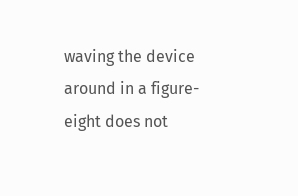waving the device  around in a figure-eight does not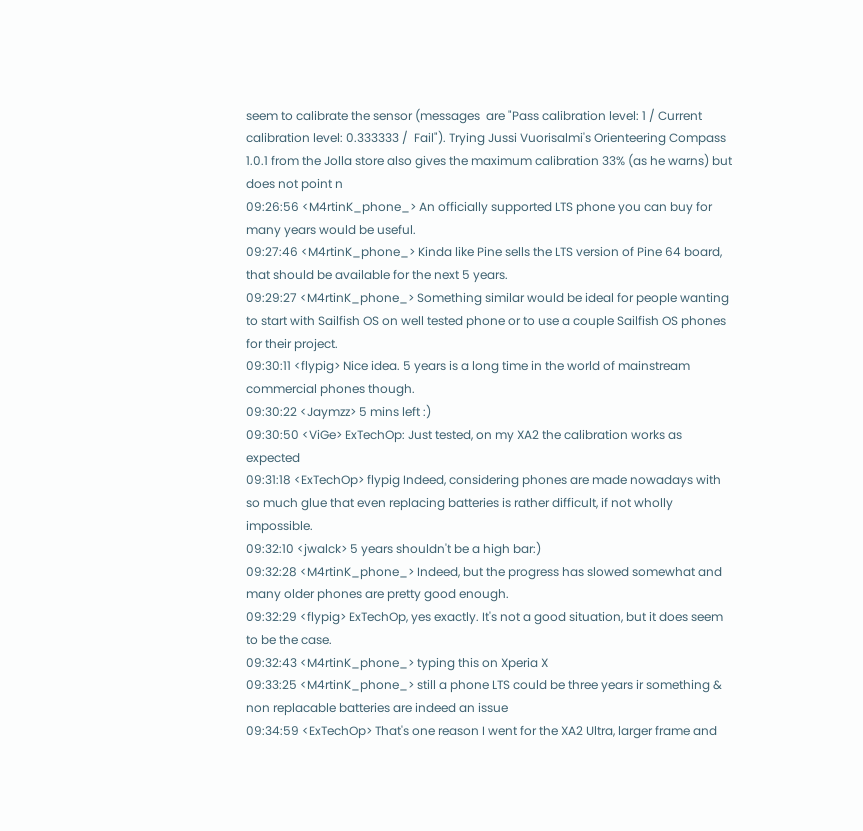seem to calibrate the sensor (messages  are "Pass calibration level: 1 / Current calibration level: 0.333333 /  Fail"). Trying Jussi Vuorisalmi's Orienteering Compass 1.0.1 from the Jolla store also gives the maximum calibration 33% (as he warns) but does not point n
09:26:56 <M4rtinK_phone_> An officially supported LTS phone you can buy for many years would be useful.
09:27:46 <M4rtinK_phone_> Kinda like Pine sells the LTS version of Pine 64 board, that should be available for the next 5 years.
09:29:27 <M4rtinK_phone_> Something similar would be ideal for people wanting to start with Sailfish OS on well tested phone or to use a couple Sailfish OS phones for their project.
09:30:11 <flypig> Nice idea. 5 years is a long time in the world of mainstream commercial phones though.
09:30:22 <Jaymzz> 5 mins left :)
09:30:50 <ViGe> ExTechOp: Just tested, on my XA2 the calibration works as expected
09:31:18 <ExTechOp> flypig Indeed, considering phones are made nowadays with so much glue that even replacing batteries is rather difficult, if not wholly impossible.
09:32:10 <jwalck> 5 years shouldn't be a high bar:)
09:32:28 <M4rtinK_phone_> Indeed, but the progress has slowed somewhat and many older phones are pretty good enough.
09:32:29 <flypig> ExTechOp, yes exactly. It's not a good situation, but it does seem to be the case.
09:32:43 <M4rtinK_phone_> typing this on Xperia X
09:33:25 <M4rtinK_phone_> still a phone LTS could be three years ir something & non replacable batteries are indeed an issue
09:34:59 <ExTechOp> That's one reason I went for the XA2 Ultra, larger frame and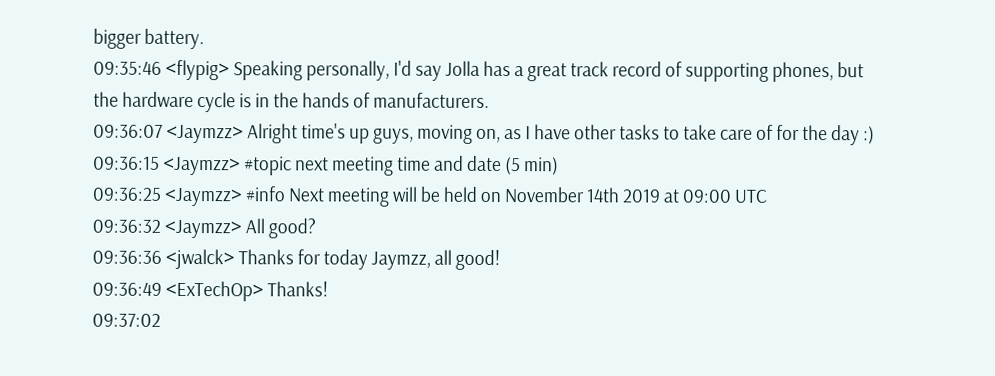bigger battery.
09:35:46 <flypig> Speaking personally, I'd say Jolla has a great track record of supporting phones, but the hardware cycle is in the hands of manufacturers.
09:36:07 <Jaymzz> Alright time's up guys, moving on, as I have other tasks to take care of for the day :)
09:36:15 <Jaymzz> #topic next meeting time and date (5 min)
09:36:25 <Jaymzz> #info Next meeting will be held on November 14th 2019 at 09:00 UTC
09:36:32 <Jaymzz> All good?
09:36:36 <jwalck> Thanks for today Jaymzz, all good!
09:36:49 <ExTechOp> Thanks!
09:37:02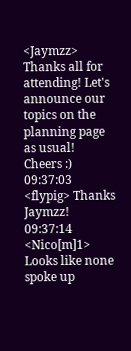<Jaymzz> Thanks all for attending! Let's announce our topics on the planning page as usual! Cheers :)
09:37:03 <flypig> Thanks Jaymzz!
09:37:14 <Nico[m]1> Looks like none spoke up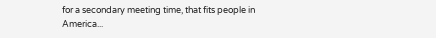for a secondary meeting time, that fits people in America...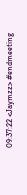09:37:22 <Jaymzz> #endmeeting